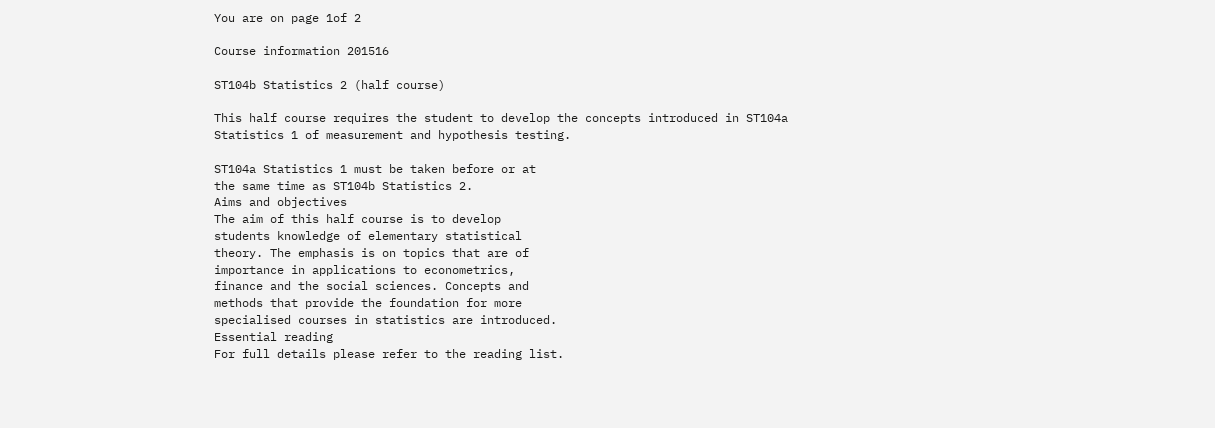You are on page 1of 2

Course information 201516

ST104b Statistics 2 (half course)

This half course requires the student to develop the concepts introduced in ST104a
Statistics 1 of measurement and hypothesis testing.

ST104a Statistics 1 must be taken before or at
the same time as ST104b Statistics 2.
Aims and objectives
The aim of this half course is to develop
students knowledge of elementary statistical
theory. The emphasis is on topics that are of
importance in applications to econometrics,
finance and the social sciences. Concepts and
methods that provide the foundation for more
specialised courses in statistics are introduced.
Essential reading
For full details please refer to the reading list.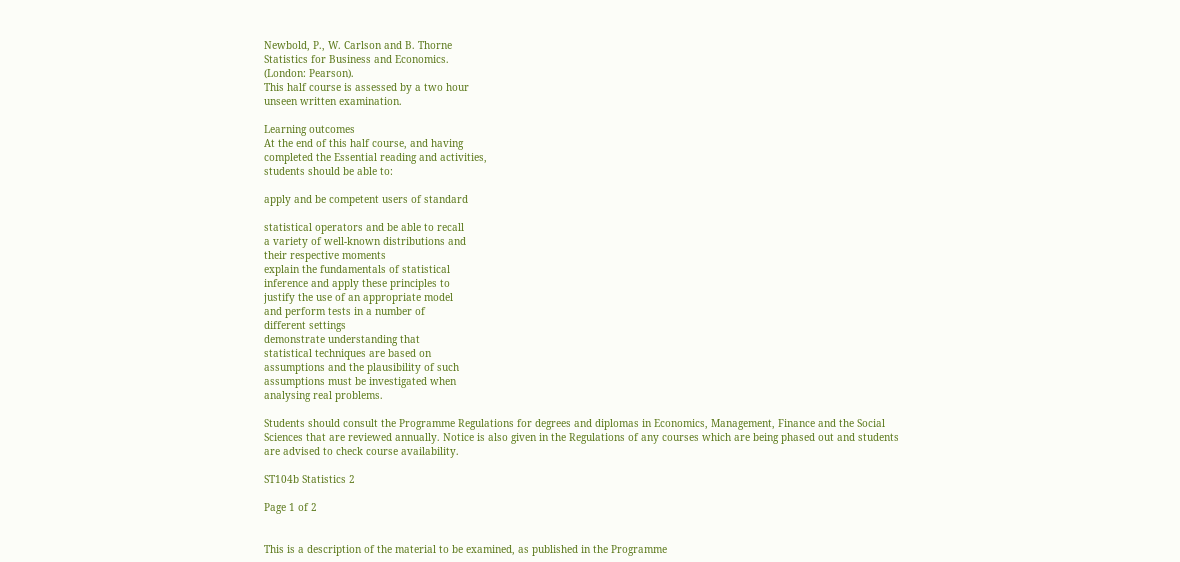Newbold, P., W. Carlson and B. Thorne
Statistics for Business and Economics.
(London: Pearson).
This half course is assessed by a two hour
unseen written examination.

Learning outcomes
At the end of this half course, and having
completed the Essential reading and activities,
students should be able to:

apply and be competent users of standard

statistical operators and be able to recall
a variety of well-known distributions and
their respective moments
explain the fundamentals of statistical
inference and apply these principles to
justify the use of an appropriate model
and perform tests in a number of
different settings
demonstrate understanding that
statistical techniques are based on
assumptions and the plausibility of such
assumptions must be investigated when
analysing real problems.

Students should consult the Programme Regulations for degrees and diplomas in Economics, Management, Finance and the Social
Sciences that are reviewed annually. Notice is also given in the Regulations of any courses which are being phased out and students
are advised to check course availability.

ST104b Statistics 2

Page 1 of 2


This is a description of the material to be examined, as published in the Programme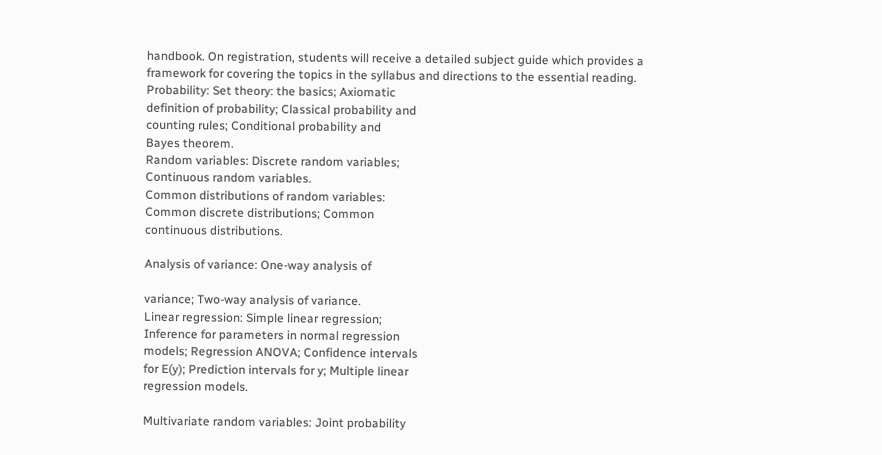handbook. On registration, students will receive a detailed subject guide which provides a
framework for covering the topics in the syllabus and directions to the essential reading.
Probability: Set theory: the basics; Axiomatic
definition of probability; Classical probability and
counting rules; Conditional probability and
Bayes theorem.
Random variables: Discrete random variables;
Continuous random variables.
Common distributions of random variables:
Common discrete distributions; Common
continuous distributions.

Analysis of variance: One-way analysis of

variance; Two-way analysis of variance.
Linear regression: Simple linear regression;
Inference for parameters in normal regression
models; Regression ANOVA; Confidence intervals
for E(y); Prediction intervals for y; Multiple linear
regression models.

Multivariate random variables: Joint probability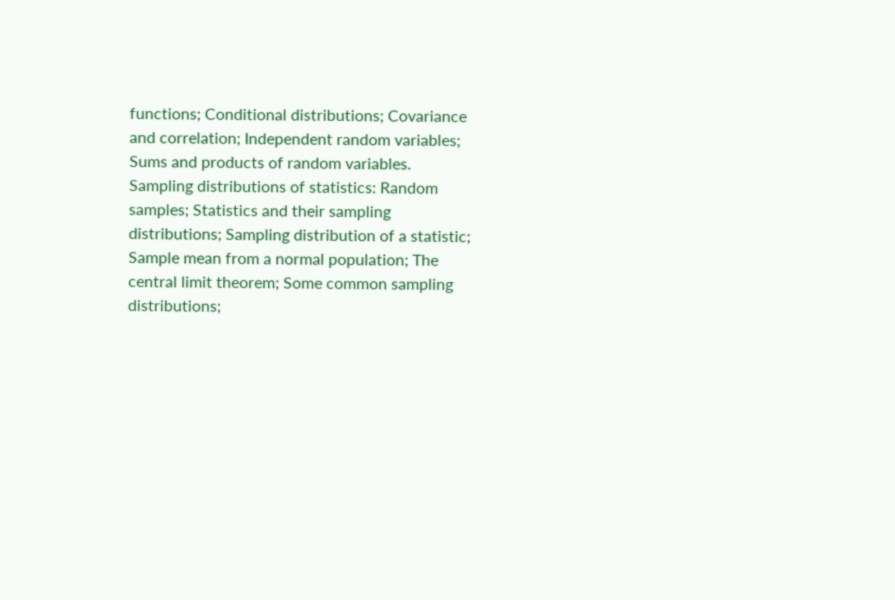functions; Conditional distributions; Covariance
and correlation; Independent random variables;
Sums and products of random variables.
Sampling distributions of statistics: Random
samples; Statistics and their sampling
distributions; Sampling distribution of a statistic;
Sample mean from a normal population; The
central limit theorem; Some common sampling
distributions;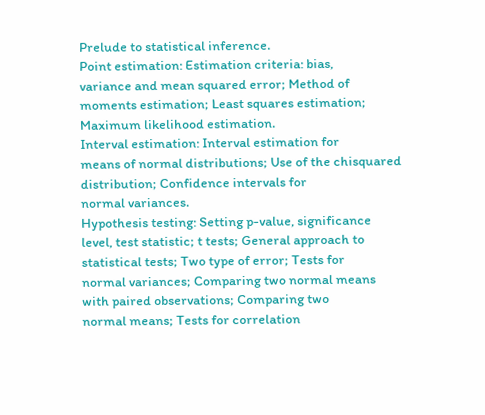Prelude to statistical inference.
Point estimation: Estimation criteria: bias,
variance and mean squared error; Method of
moments estimation; Least squares estimation;
Maximum likelihood estimation.
Interval estimation: Interval estimation for
means of normal distributions; Use of the chisquared distribution; Confidence intervals for
normal variances.
Hypothesis testing: Setting p-value, significance
level, test statistic; t tests; General approach to
statistical tests; Two type of error; Tests for
normal variances; Comparing two normal means
with paired observations; Comparing two
normal means; Tests for correlation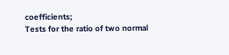coefficients;
Tests for the ratio of two normal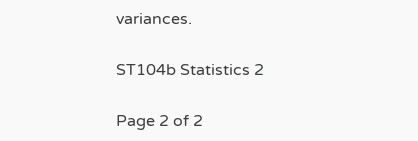variances.

ST104b Statistics 2

Page 2 of 2